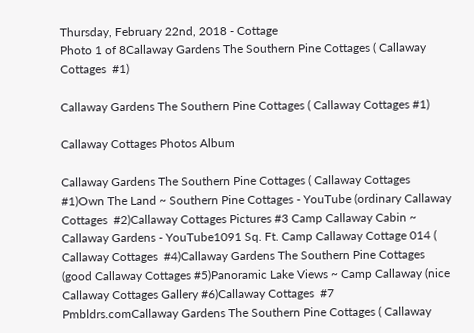Thursday, February 22nd, 2018 - Cottage
Photo 1 of 8Callaway Gardens The Southern Pine Cottages ( Callaway Cottages  #1)

Callaway Gardens The Southern Pine Cottages ( Callaway Cottages #1)

Callaway Cottages Photos Album

Callaway Gardens The Southern Pine Cottages ( Callaway Cottages  #1)Own The Land ~ Southern Pine Cottages - YouTube (ordinary Callaway Cottages  #2)Callaway Cottages Pictures #3 Camp Callaway Cabin ~ Callaway Gardens - YouTube1091 Sq. Ft. Camp Callaway Cottage 014 ( Callaway Cottages  #4)Callaway Gardens The Southern Pine Cottages (good Callaway Cottages #5)Panoramic Lake Views ~ Camp Callaway (nice Callaway Cottages Gallery #6)Callaway Cottages  #7 Pmbldrs.comCallaway Gardens The Southern Pine Cottages ( Callaway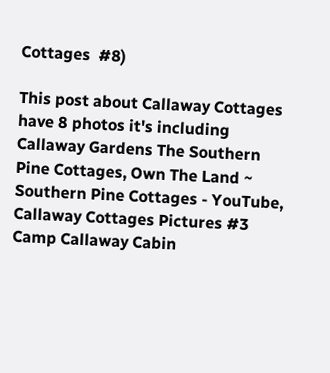Cottages  #8)

This post about Callaway Cottages have 8 photos it's including Callaway Gardens The Southern Pine Cottages, Own The Land ~ Southern Pine Cottages - YouTube, Callaway Cottages Pictures #3 Camp Callaway Cabin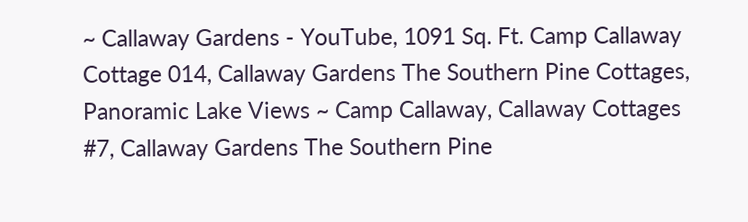~ Callaway Gardens - YouTube, 1091 Sq. Ft. Camp Callaway Cottage 014, Callaway Gardens The Southern Pine Cottages, Panoramic Lake Views ~ Camp Callaway, Callaway Cottages #7, Callaway Gardens The Southern Pine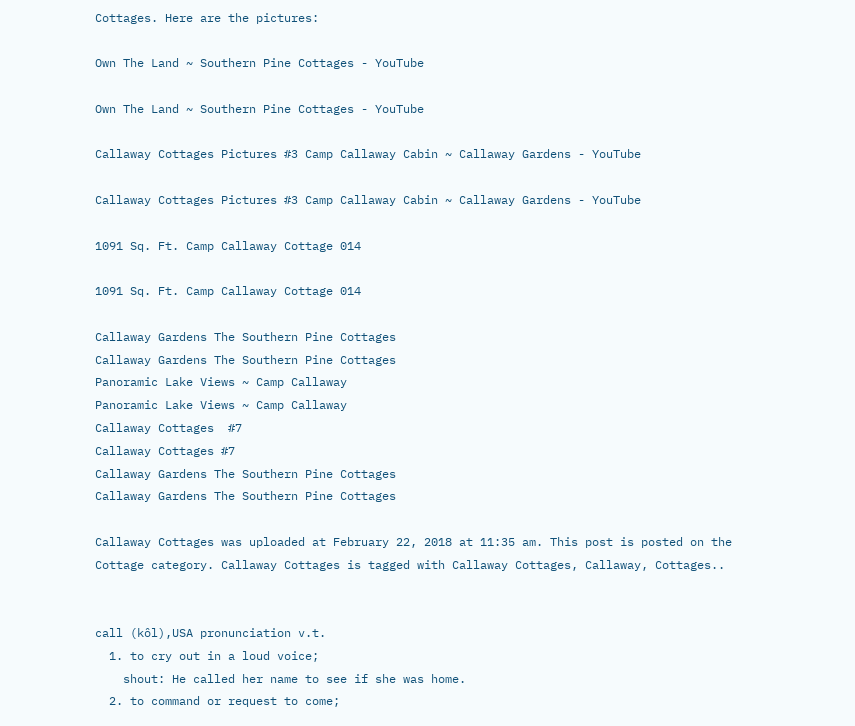Cottages. Here are the pictures:

Own The Land ~ Southern Pine Cottages - YouTube

Own The Land ~ Southern Pine Cottages - YouTube

Callaway Cottages Pictures #3 Camp Callaway Cabin ~ Callaway Gardens - YouTube

Callaway Cottages Pictures #3 Camp Callaway Cabin ~ Callaway Gardens - YouTube

1091 Sq. Ft. Camp Callaway Cottage 014

1091 Sq. Ft. Camp Callaway Cottage 014

Callaway Gardens The Southern Pine Cottages
Callaway Gardens The Southern Pine Cottages
Panoramic Lake Views ~ Camp Callaway
Panoramic Lake Views ~ Camp Callaway
Callaway Cottages  #7
Callaway Cottages #7
Callaway Gardens The Southern Pine Cottages
Callaway Gardens The Southern Pine Cottages

Callaway Cottages was uploaded at February 22, 2018 at 11:35 am. This post is posted on the Cottage category. Callaway Cottages is tagged with Callaway Cottages, Callaway, Cottages..


call (kôl),USA pronunciation v.t.
  1. to cry out in a loud voice;
    shout: He called her name to see if she was home.
  2. to command or request to come;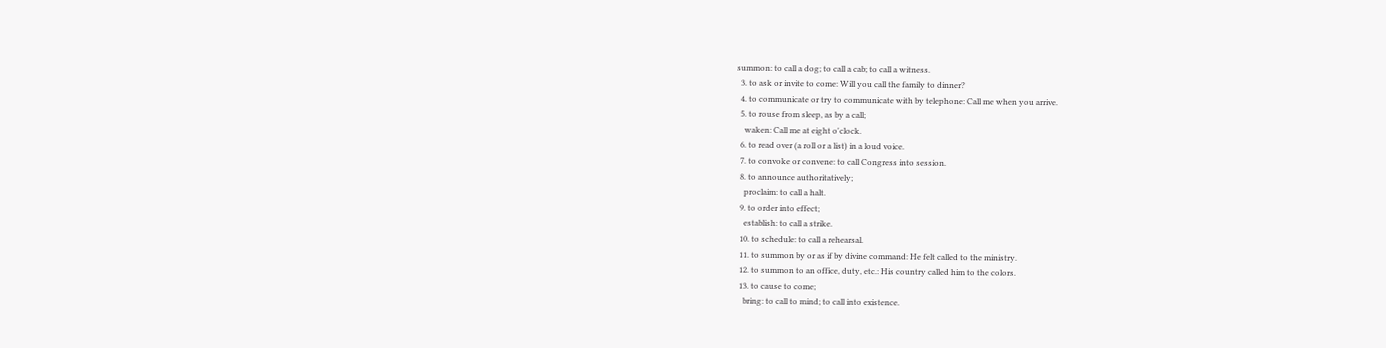summon: to call a dog; to call a cab; to call a witness.
  3. to ask or invite to come: Will you call the family to dinner?
  4. to communicate or try to communicate with by telephone: Call me when you arrive.
  5. to rouse from sleep, as by a call;
    waken: Call me at eight o'clock.
  6. to read over (a roll or a list) in a loud voice.
  7. to convoke or convene: to call Congress into session.
  8. to announce authoritatively;
    proclaim: to call a halt.
  9. to order into effect;
    establish: to call a strike.
  10. to schedule: to call a rehearsal.
  11. to summon by or as if by divine command: He felt called to the ministry.
  12. to summon to an office, duty, etc.: His country called him to the colors.
  13. to cause to come;
    bring: to call to mind; to call into existence.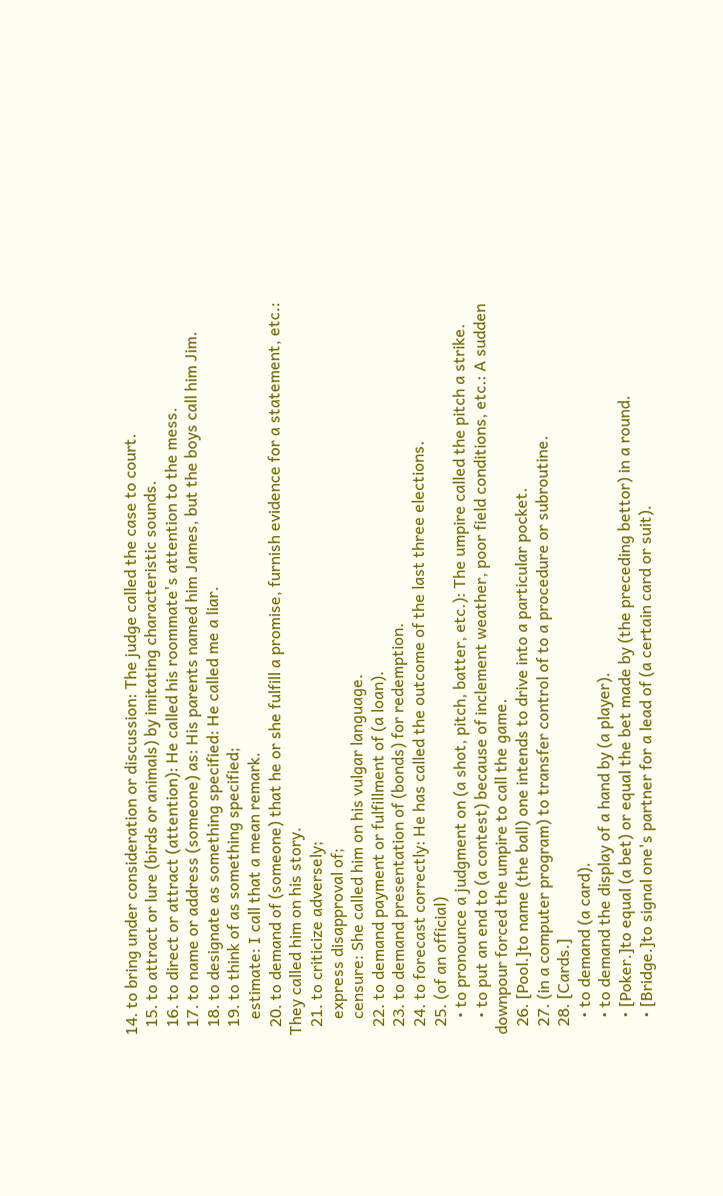14. to bring under consideration or discussion: The judge called the case to court.
  15. to attract or lure (birds or animals) by imitating characteristic sounds.
  16. to direct or attract (attention): He called his roommate's attention to the mess.
  17. to name or address (someone) as: His parents named him James, but the boys call him Jim.
  18. to designate as something specified: He called me a liar.
  19. to think of as something specified;
    estimate: I call that a mean remark.
  20. to demand of (someone) that he or she fulfill a promise, furnish evidence for a statement, etc.: They called him on his story.
  21. to criticize adversely;
    express disapproval of;
    censure: She called him on his vulgar language.
  22. to demand payment or fulfillment of (a loan).
  23. to demand presentation of (bonds) for redemption.
  24. to forecast correctly: He has called the outcome of the last three elections.
  25. (of an official)
    • to pronounce a judgment on (a shot, pitch, batter, etc.): The umpire called the pitch a strike.
    • to put an end to (a contest) because of inclement weather, poor field conditions, etc.: A sudden downpour forced the umpire to call the game.
  26. [Pool.]to name (the ball) one intends to drive into a particular pocket.
  27. (in a computer program) to transfer control of to a procedure or subroutine.
  28. [Cards.]
    • to demand (a card).
    • to demand the display of a hand by (a player).
    • [Poker.]to equal (a bet) or equal the bet made by (the preceding bettor) in a round.
    • [Bridge.]to signal one's partner for a lead of (a certain card or suit).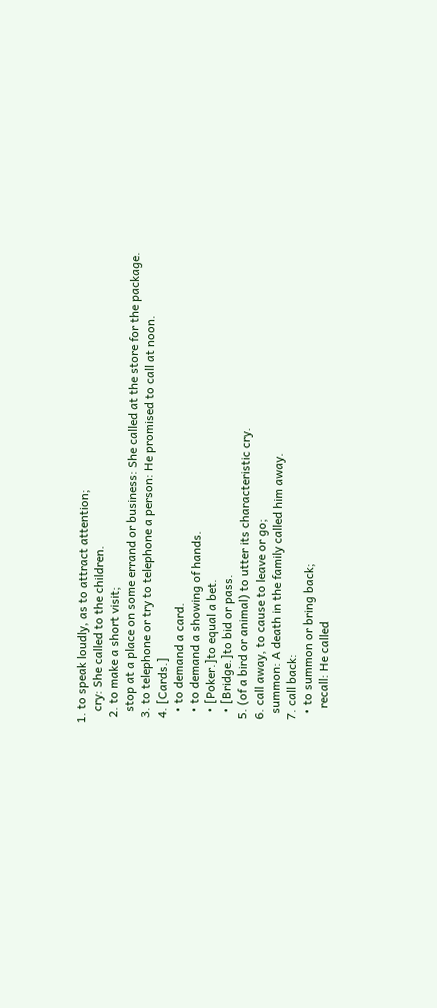1. to speak loudly, as to attract attention;
    cry: She called to the children.
  2. to make a short visit;
    stop at a place on some errand or business: She called at the store for the package.
  3. to telephone or try to telephone a person: He promised to call at noon.
  4. [Cards.]
    • to demand a card.
    • to demand a showing of hands.
    • [Poker.]to equal a bet.
    • [Bridge.]to bid or pass.
  5. (of a bird or animal) to utter its characteristic cry.
  6. call away, to cause to leave or go;
    summon: A death in the family called him away.
  7. call back:
    • to summon or bring back;
      recall: He called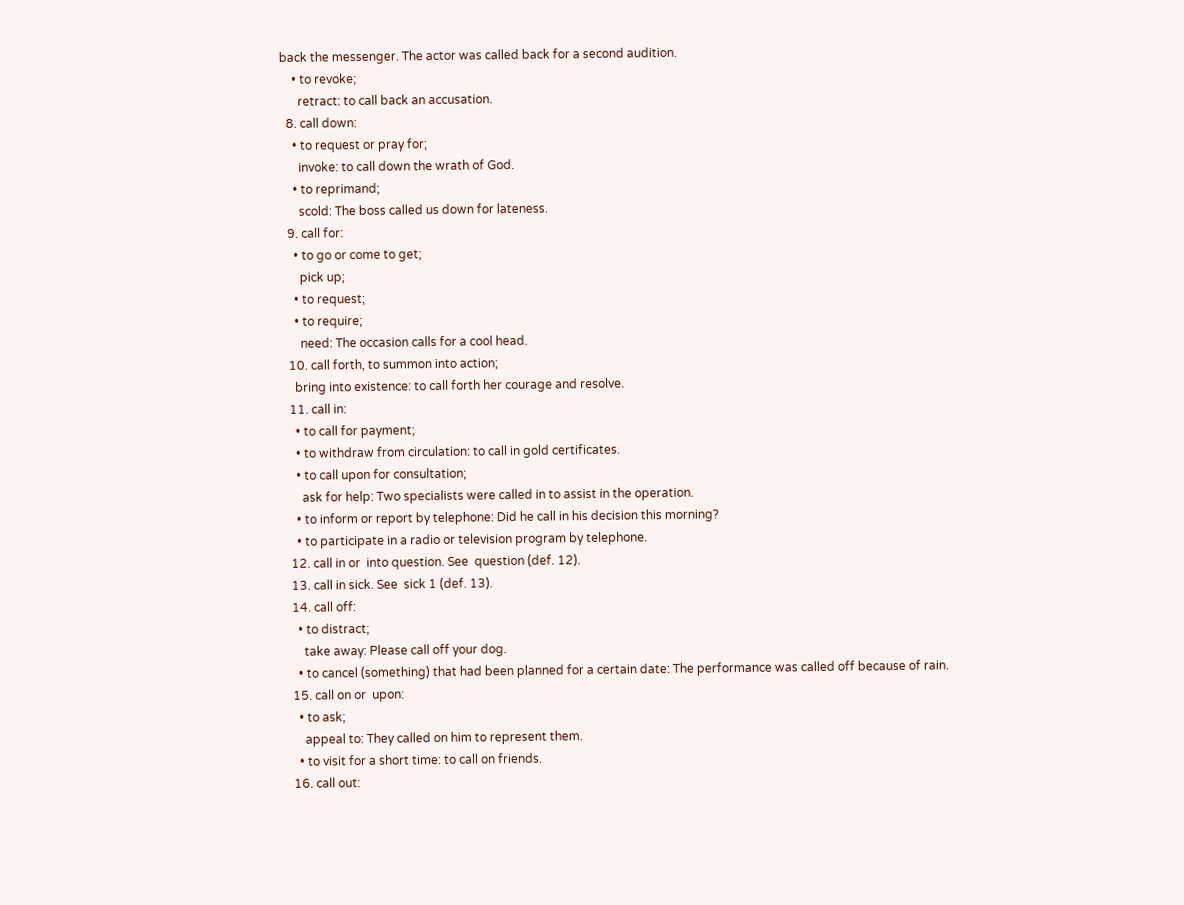back the messenger. The actor was called back for a second audition.
    • to revoke;
      retract: to call back an accusation.
  8. call down:
    • to request or pray for;
      invoke: to call down the wrath of God.
    • to reprimand;
      scold: The boss called us down for lateness.
  9. call for:
    • to go or come to get;
      pick up;
    • to request;
    • to require;
      need: The occasion calls for a cool head.
  10. call forth, to summon into action;
    bring into existence: to call forth her courage and resolve.
  11. call in:
    • to call for payment;
    • to withdraw from circulation: to call in gold certificates.
    • to call upon for consultation;
      ask for help: Two specialists were called in to assist in the operation.
    • to inform or report by telephone: Did he call in his decision this morning?
    • to participate in a radio or television program by telephone.
  12. call in or  into question. See  question (def. 12).
  13. call in sick. See  sick 1 (def. 13).
  14. call off:
    • to distract;
      take away: Please call off your dog.
    • to cancel (something) that had been planned for a certain date: The performance was called off because of rain.
  15. call on or  upon:
    • to ask;
      appeal to: They called on him to represent them.
    • to visit for a short time: to call on friends.
  16. call out: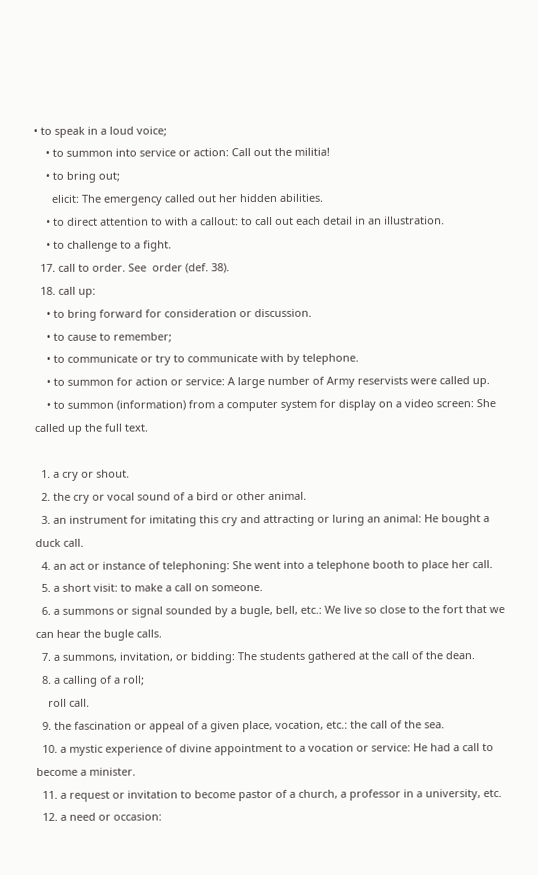• to speak in a loud voice;
    • to summon into service or action: Call out the militia!
    • to bring out;
      elicit: The emergency called out her hidden abilities.
    • to direct attention to with a callout: to call out each detail in an illustration.
    • to challenge to a fight.
  17. call to order. See  order (def. 38).
  18. call up:
    • to bring forward for consideration or discussion.
    • to cause to remember;
    • to communicate or try to communicate with by telephone.
    • to summon for action or service: A large number of Army reservists were called up.
    • to summon (information) from a computer system for display on a video screen: She called up the full text.

  1. a cry or shout.
  2. the cry or vocal sound of a bird or other animal.
  3. an instrument for imitating this cry and attracting or luring an animal: He bought a duck call.
  4. an act or instance of telephoning: She went into a telephone booth to place her call.
  5. a short visit: to make a call on someone.
  6. a summons or signal sounded by a bugle, bell, etc.: We live so close to the fort that we can hear the bugle calls.
  7. a summons, invitation, or bidding: The students gathered at the call of the dean.
  8. a calling of a roll;
    roll call.
  9. the fascination or appeal of a given place, vocation, etc.: the call of the sea.
  10. a mystic experience of divine appointment to a vocation or service: He had a call to become a minister.
  11. a request or invitation to become pastor of a church, a professor in a university, etc.
  12. a need or occasion: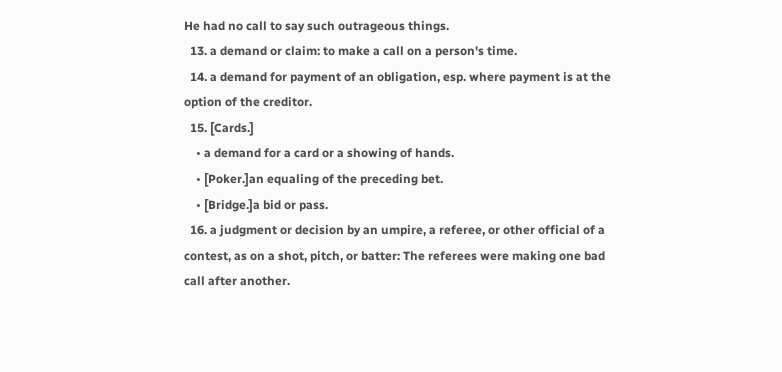He had no call to say such outrageous things.
  13. a demand or claim: to make a call on a person's time.
  14. a demand for payment of an obligation, esp. where payment is at the option of the creditor.
  15. [Cards.]
    • a demand for a card or a showing of hands.
    • [Poker.]an equaling of the preceding bet.
    • [Bridge.]a bid or pass.
  16. a judgment or decision by an umpire, a referee, or other official of a contest, as on a shot, pitch, or batter: The referees were making one bad call after another.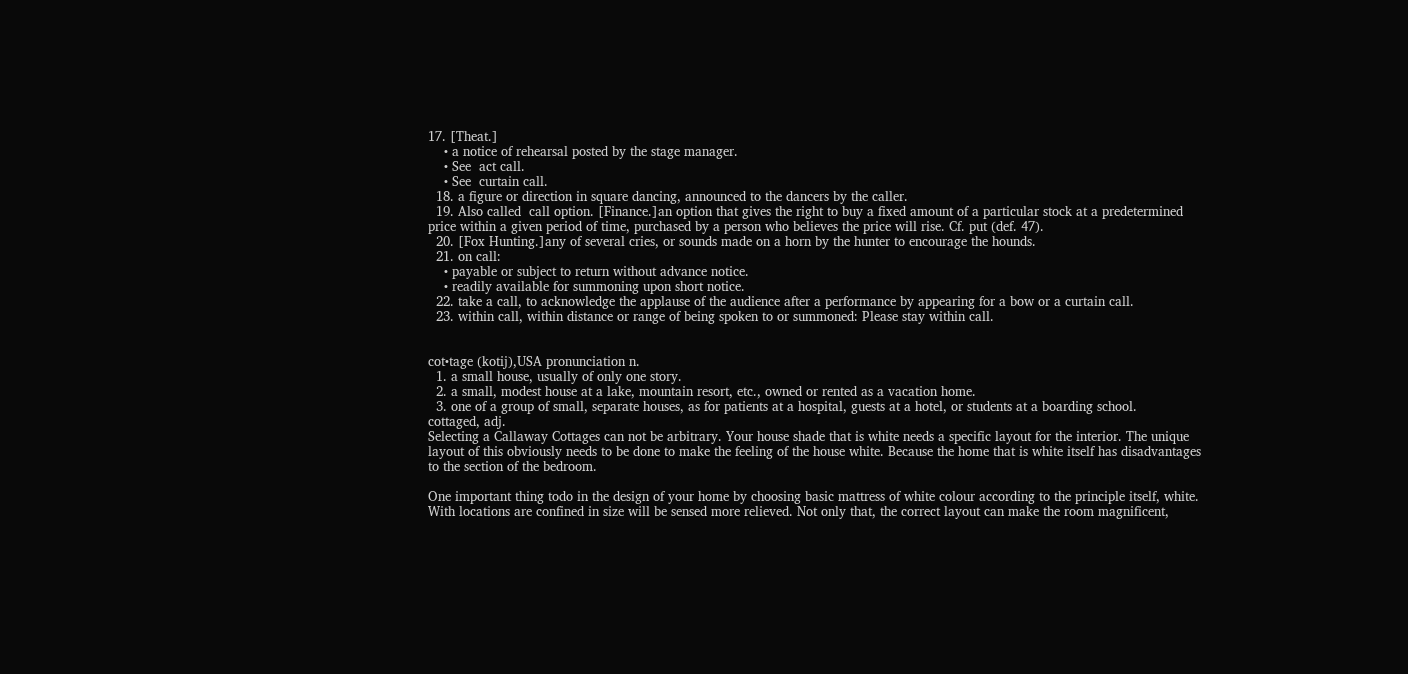17. [Theat.]
    • a notice of rehearsal posted by the stage manager.
    • See  act call.
    • See  curtain call.
  18. a figure or direction in square dancing, announced to the dancers by the caller.
  19. Also called  call option. [Finance.]an option that gives the right to buy a fixed amount of a particular stock at a predetermined price within a given period of time, purchased by a person who believes the price will rise. Cf. put (def. 47).
  20. [Fox Hunting.]any of several cries, or sounds made on a horn by the hunter to encourage the hounds.
  21. on call:
    • payable or subject to return without advance notice.
    • readily available for summoning upon short notice.
  22. take a call, to acknowledge the applause of the audience after a performance by appearing for a bow or a curtain call.
  23. within call, within distance or range of being spoken to or summoned: Please stay within call.


cot•tage (kotij),USA pronunciation n.
  1. a small house, usually of only one story.
  2. a small, modest house at a lake, mountain resort, etc., owned or rented as a vacation home.
  3. one of a group of small, separate houses, as for patients at a hospital, guests at a hotel, or students at a boarding school.
cottaged, adj.
Selecting a Callaway Cottages can not be arbitrary. Your house shade that is white needs a specific layout for the interior. The unique layout of this obviously needs to be done to make the feeling of the house white. Because the home that is white itself has disadvantages to the section of the bedroom.

One important thing todo in the design of your home by choosing basic mattress of white colour according to the principle itself, white. With locations are confined in size will be sensed more relieved. Not only that, the correct layout can make the room magnificent,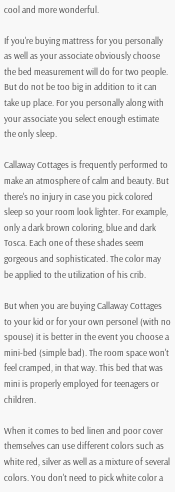cool and more wonderful.

If you're buying mattress for you personally as well as your associate obviously choose the bed measurement will do for two people. But do not be too big in addition to it can take up place. For you personally along with your associate you select enough estimate the only sleep.

Callaway Cottages is frequently performed to make an atmosphere of calm and beauty. But there's no injury in case you pick colored sleep so your room look lighter. For example, only a dark brown coloring, blue and dark Tosca. Each one of these shades seem gorgeous and sophisticated. The color may be applied to the utilization of his crib.

But when you are buying Callaway Cottages to your kid or for your own personel (with no spouse) it is better in the event you choose a mini-bed (simple bad). The room space won't feel cramped, in that way. This bed that was mini is properly employed for teenagers or children.

When it comes to bed linen and poor cover themselves can use different colors such as white red, silver as well as a mixture of several colors. You don't need to pick white color a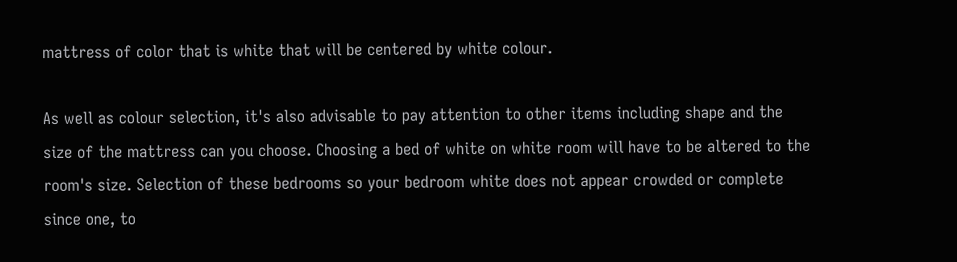mattress of color that is white that will be centered by white colour.

As well as colour selection, it's also advisable to pay attention to other items including shape and the size of the mattress can you choose. Choosing a bed of white on white room will have to be altered to the room's size. Selection of these bedrooms so your bedroom white does not appear crowded or complete since one, to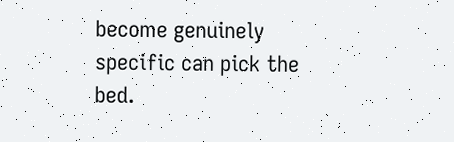become genuinely specific can pick the bed.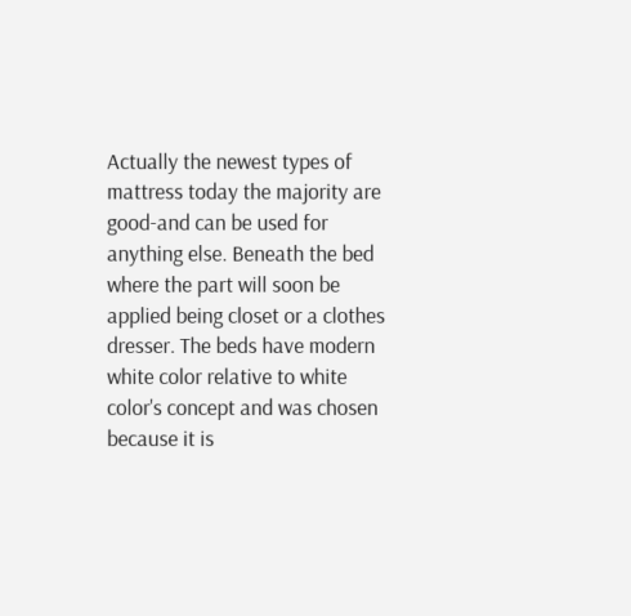Actually the newest types of mattress today the majority are good-and can be used for anything else. Beneath the bed where the part will soon be applied being closet or a clothes dresser. The beds have modern white color relative to white color's concept and was chosen because it is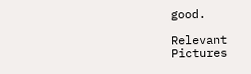good.

Relevant Pictures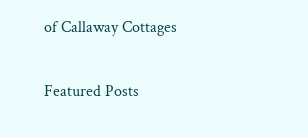of Callaway Cottages

Featured Posts